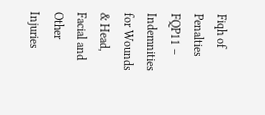Fiqh of Penalties FQP11 – Indemnities for Wounds & Head, Facial and Other Injuries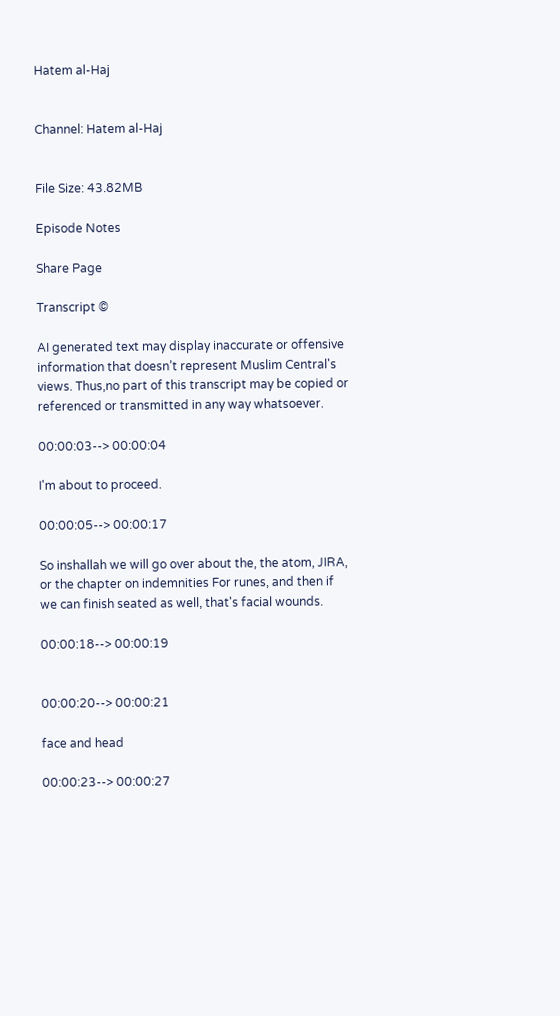Hatem al-Haj


Channel: Hatem al-Haj


File Size: 43.82MB

Episode Notes

Share Page

Transcript ©

AI generated text may display inaccurate or offensive information that doesn’t represent Muslim Central's views. Thus,no part of this transcript may be copied or referenced or transmitted in any way whatsoever.

00:00:03--> 00:00:04

I'm about to proceed.

00:00:05--> 00:00:17

So inshallah we will go over about the, the atom, JIRA, or the chapter on indemnities For runes, and then if we can finish seated as well, that's facial wounds.

00:00:18--> 00:00:19


00:00:20--> 00:00:21

face and head

00:00:23--> 00:00:27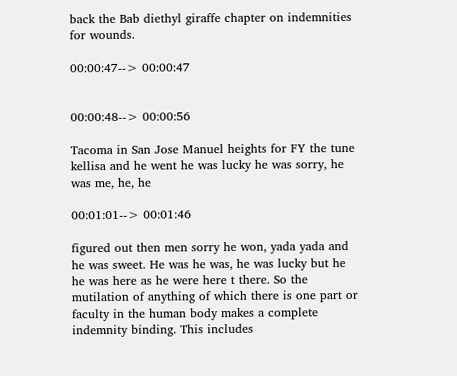back the Bab diethyl giraffe chapter on indemnities for wounds.

00:00:47--> 00:00:47


00:00:48--> 00:00:56

Tacoma in San Jose Manuel heights for FY the tune kellisa and he went he was lucky he was sorry, he was me, he, he

00:01:01--> 00:01:46

figured out then men sorry he won, yada yada and he was sweet. He was he was, he was lucky but he he was here as he were here t there. So the mutilation of anything of which there is one part or faculty in the human body makes a complete indemnity binding. This includes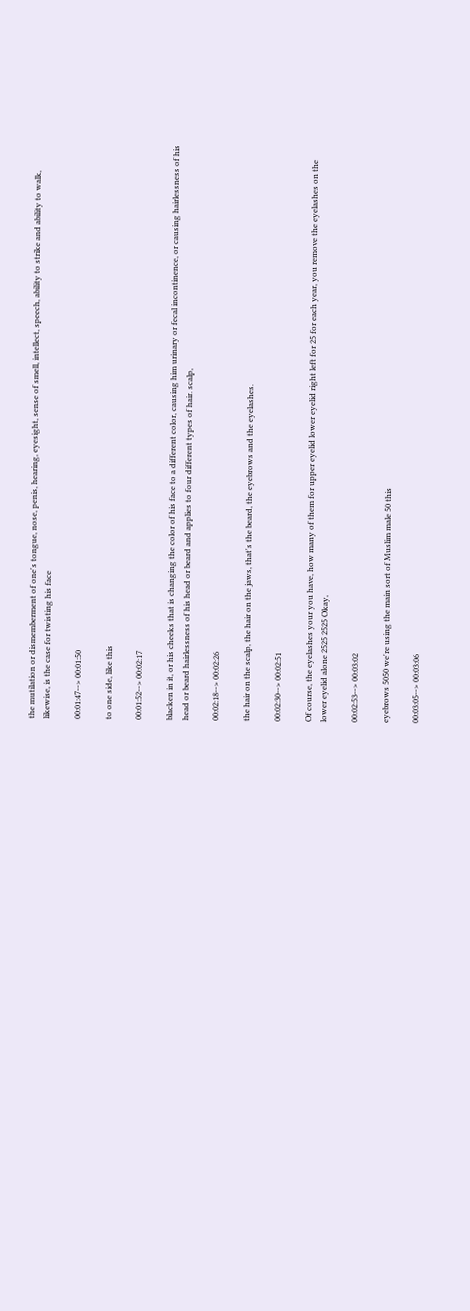the mutilation or dismemberment of one's tongue, nose, penis, hearing, eyesight, sense of smell, intellect, speech, ability to strike and ability to walk, likewise, is the case for twisting his face

00:01:47--> 00:01:50

to one side, like this

00:01:52--> 00:02:17

blacken in it, or his cheeks that is changing the color of his face to a different color, causing him urinary or fecal incontinence, or causing hairlessness of his head or beard hairlessness of his head or beard and applies to four different types of hair. scalp,

00:02:18--> 00:02:26

the hair on the scalp, the hair on the jaws, that's the beard, the eyebrows and the eyelashes.

00:02:30--> 00:02:51

Of course, the eyelashes your you have, how many of them for upper eyelid lower eyelid right left for 25 for each year, you remove the eyelashes on the lower eyelid alone 2525 2525 Okay,

00:02:53--> 00:03:02

eyebrows 5050 we're using the main sort of Muslim male 50 this

00:03:05--> 00:03:06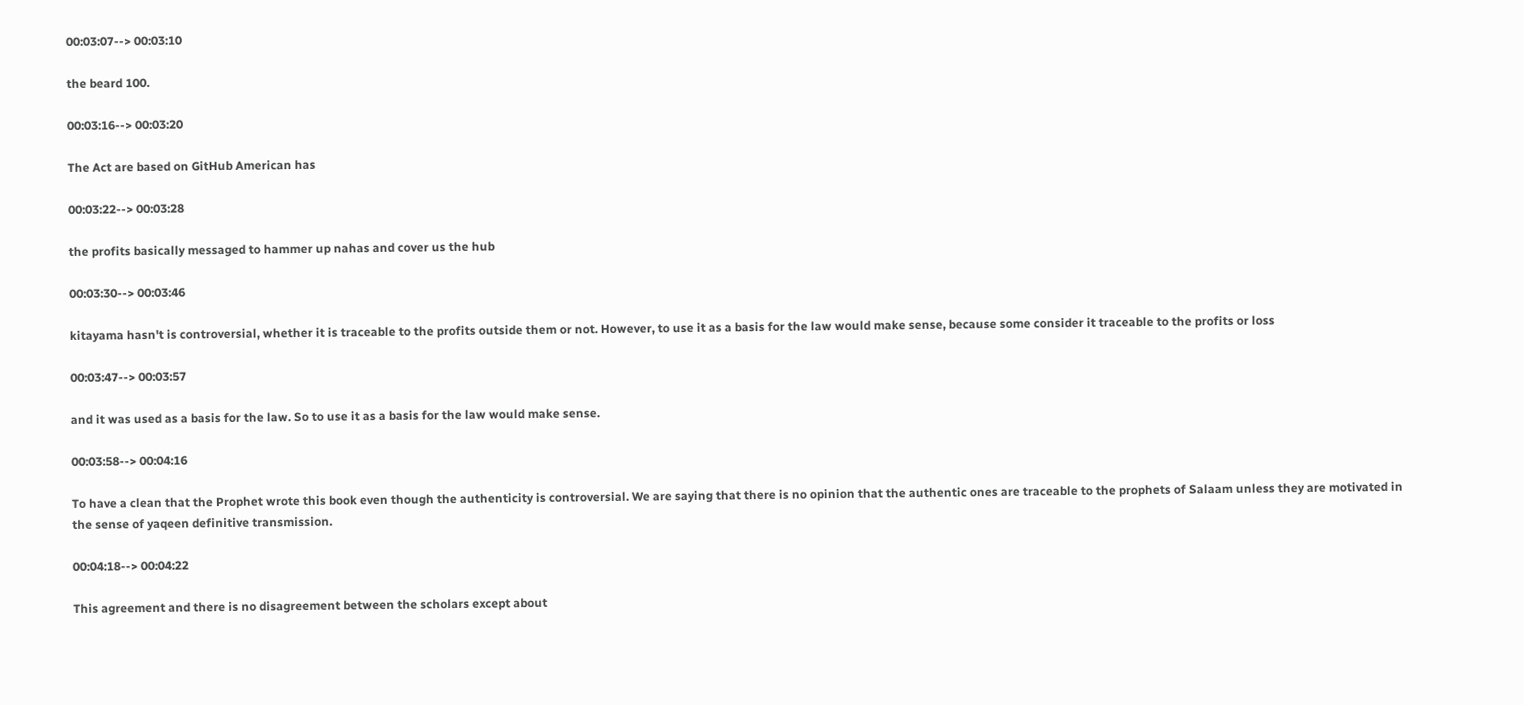00:03:07--> 00:03:10

the beard 100.

00:03:16--> 00:03:20

The Act are based on GitHub American has

00:03:22--> 00:03:28

the profits basically messaged to hammer up nahas and cover us the hub

00:03:30--> 00:03:46

kitayama hasn't is controversial, whether it is traceable to the profits outside them or not. However, to use it as a basis for the law would make sense, because some consider it traceable to the profits or loss

00:03:47--> 00:03:57

and it was used as a basis for the law. So to use it as a basis for the law would make sense.

00:03:58--> 00:04:16

To have a clean that the Prophet wrote this book even though the authenticity is controversial. We are saying that there is no opinion that the authentic ones are traceable to the prophets of Salaam unless they are motivated in the sense of yaqeen definitive transmission.

00:04:18--> 00:04:22

This agreement and there is no disagreement between the scholars except about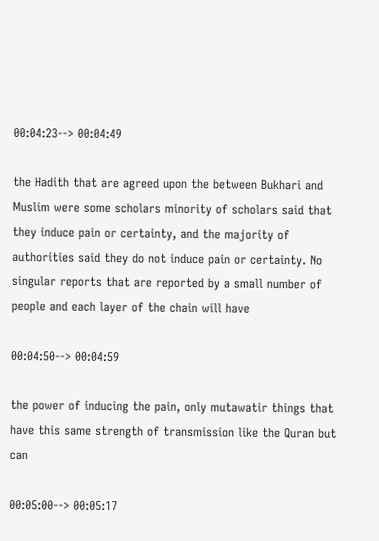00:04:23--> 00:04:49

the Hadith that are agreed upon the between Bukhari and Muslim were some scholars minority of scholars said that they induce pain or certainty, and the majority of authorities said they do not induce pain or certainty. No singular reports that are reported by a small number of people and each layer of the chain will have

00:04:50--> 00:04:59

the power of inducing the pain, only mutawatir things that have this same strength of transmission like the Quran but can

00:05:00--> 00:05:17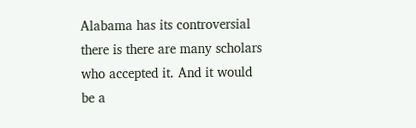Alabama has its controversial there is there are many scholars who accepted it. And it would be a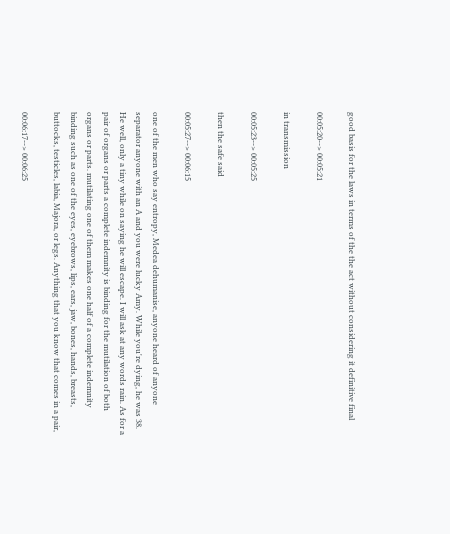good basis for the laws in terms of the the act without considering it definitive final

00:05:20--> 00:05:21

in transmission

00:05:23--> 00:05:25

then the safe said

00:05:27--> 00:06:15

one of the men who say entropy, Medea dehumanise, anyone heard of anyone separator anyone with an A and you were lucky Amy. While you're dying, he was 38. He well, only a tiny while on saying he will escape. I will ask at any words rain. As for a pair of organs or parts a complete indemnity is binding for the mutilation of both organs or parts. mutilating one of them makes one half of a complete indemnity binding such as one of the eyes, eyebrows, lips, ears, jaw, bones, hands, breasts, buttocks, testicles, labia, Majora, or legs. Anything that you know that comes in a pair,

00:06:17--> 00:06:25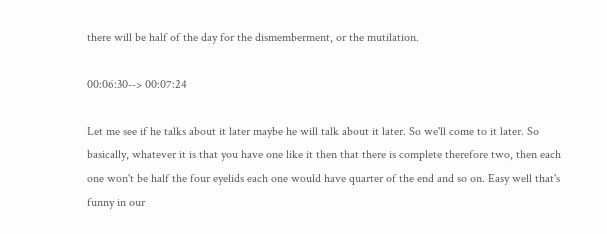there will be half of the day for the dismemberment, or the mutilation.

00:06:30--> 00:07:24

Let me see if he talks about it later maybe he will talk about it later. So we'll come to it later. So basically, whatever it is that you have one like it then that there is complete therefore two, then each one won't be half the four eyelids each one would have quarter of the end and so on. Easy well that's funny in our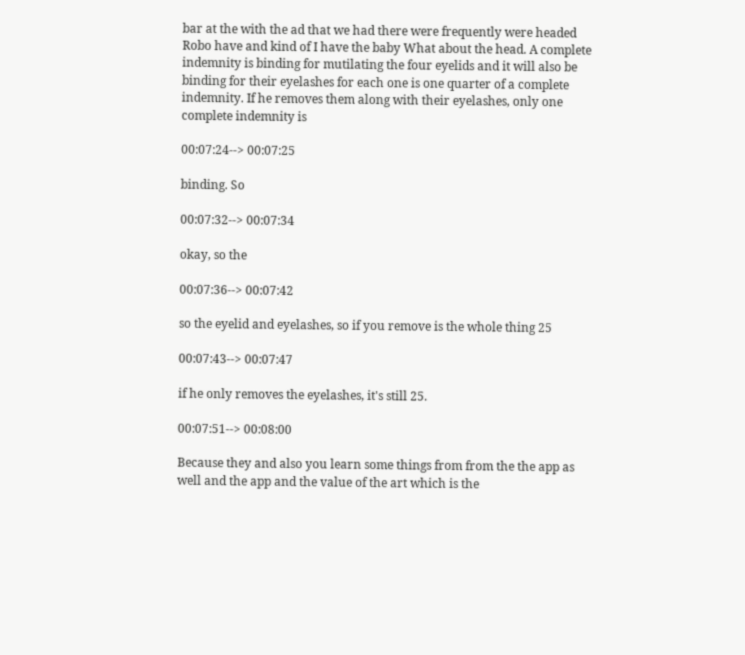bar at the with the ad that we had there were frequently were headed Robo have and kind of I have the baby What about the head. A complete indemnity is binding for mutilating the four eyelids and it will also be binding for their eyelashes for each one is one quarter of a complete indemnity. If he removes them along with their eyelashes, only one complete indemnity is

00:07:24--> 00:07:25

binding. So

00:07:32--> 00:07:34

okay, so the

00:07:36--> 00:07:42

so the eyelid and eyelashes, so if you remove is the whole thing 25

00:07:43--> 00:07:47

if he only removes the eyelashes, it's still 25.

00:07:51--> 00:08:00

Because they and also you learn some things from from the the app as well and the app and the value of the art which is the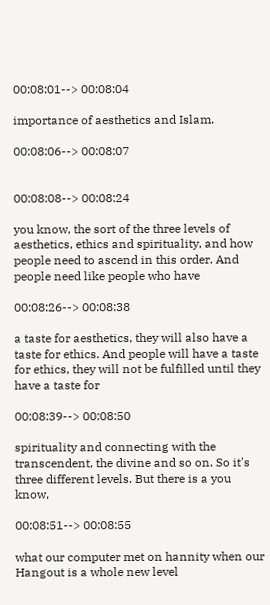00:08:01--> 00:08:04

importance of aesthetics and Islam.

00:08:06--> 00:08:07


00:08:08--> 00:08:24

you know, the sort of the three levels of aesthetics, ethics and spirituality, and how people need to ascend in this order. And people need like people who have

00:08:26--> 00:08:38

a taste for aesthetics, they will also have a taste for ethics. And people will have a taste for ethics, they will not be fulfilled until they have a taste for

00:08:39--> 00:08:50

spirituality and connecting with the transcendent, the divine and so on. So it's three different levels. But there is a you know,

00:08:51--> 00:08:55

what our computer met on hannity when our Hangout is a whole new level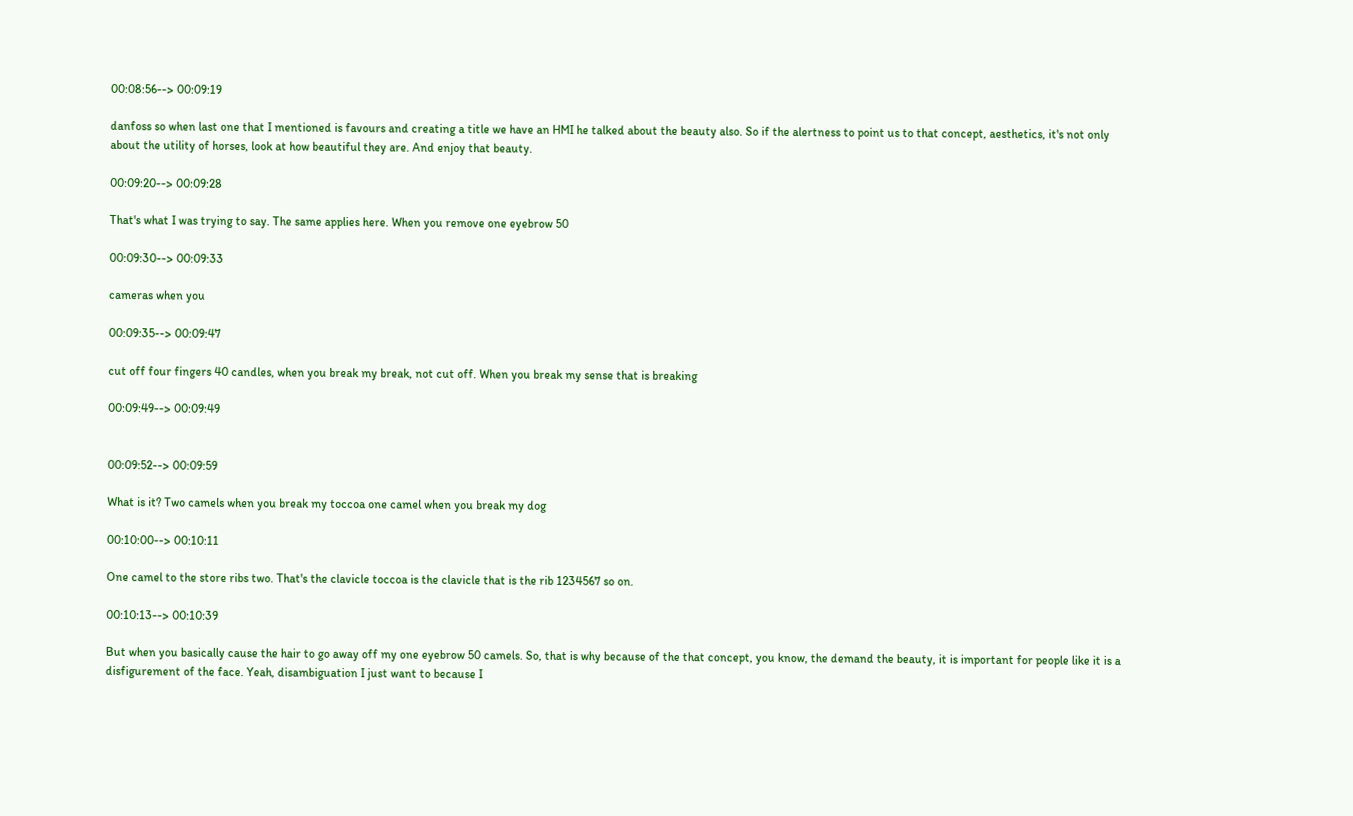00:08:56--> 00:09:19

danfoss so when last one that I mentioned is favours and creating a title we have an HMI he talked about the beauty also. So if the alertness to point us to that concept, aesthetics, it's not only about the utility of horses, look at how beautiful they are. And enjoy that beauty.

00:09:20--> 00:09:28

That's what I was trying to say. The same applies here. When you remove one eyebrow 50

00:09:30--> 00:09:33

cameras when you

00:09:35--> 00:09:47

cut off four fingers 40 candles, when you break my break, not cut off. When you break my sense that is breaking

00:09:49--> 00:09:49


00:09:52--> 00:09:59

What is it? Two camels when you break my toccoa one camel when you break my dog

00:10:00--> 00:10:11

One camel to the store ribs two. That's the clavicle toccoa is the clavicle that is the rib 1234567 so on.

00:10:13--> 00:10:39

But when you basically cause the hair to go away off my one eyebrow 50 camels. So, that is why because of the that concept, you know, the demand the beauty, it is important for people like it is a disfigurement of the face. Yeah, disambiguation I just want to because I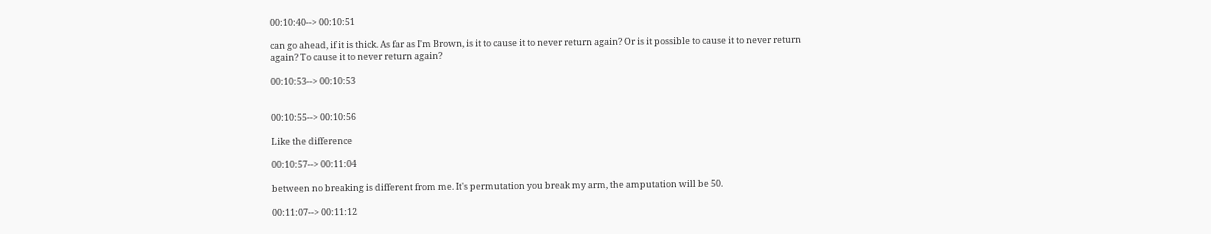00:10:40--> 00:10:51

can go ahead, if it is thick. As far as I'm Brown, is it to cause it to never return again? Or is it possible to cause it to never return again? To cause it to never return again?

00:10:53--> 00:10:53


00:10:55--> 00:10:56

Like the difference

00:10:57--> 00:11:04

between no breaking is different from me. It's permutation you break my arm, the amputation will be 50.

00:11:07--> 00:11:12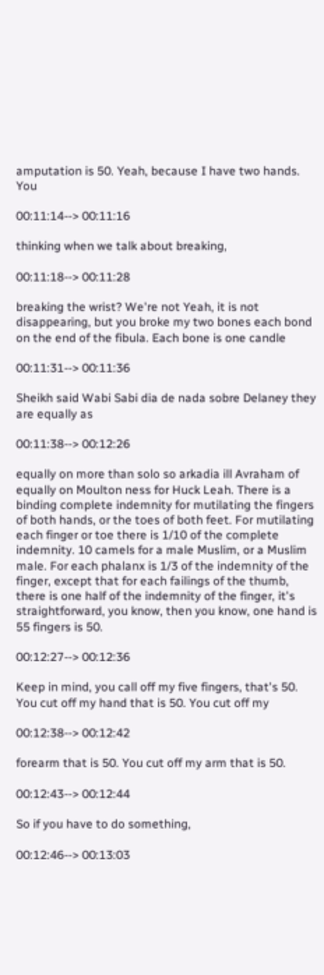amputation is 50. Yeah, because I have two hands. You

00:11:14--> 00:11:16

thinking when we talk about breaking,

00:11:18--> 00:11:28

breaking the wrist? We're not Yeah, it is not disappearing, but you broke my two bones each bond on the end of the fibula. Each bone is one candle

00:11:31--> 00:11:36

Sheikh said Wabi Sabi dia de nada sobre Delaney they are equally as

00:11:38--> 00:12:26

equally on more than solo so arkadia ill Avraham of equally on Moulton ness for Huck Leah. There is a binding complete indemnity for mutilating the fingers of both hands, or the toes of both feet. For mutilating each finger or toe there is 1/10 of the complete indemnity. 10 camels for a male Muslim, or a Muslim male. For each phalanx is 1/3 of the indemnity of the finger, except that for each failings of the thumb, there is one half of the indemnity of the finger, it's straightforward, you know, then you know, one hand is 55 fingers is 50.

00:12:27--> 00:12:36

Keep in mind, you call off my five fingers, that's 50. You cut off my hand that is 50. You cut off my

00:12:38--> 00:12:42

forearm that is 50. You cut off my arm that is 50.

00:12:43--> 00:12:44

So if you have to do something,

00:12:46--> 00:13:03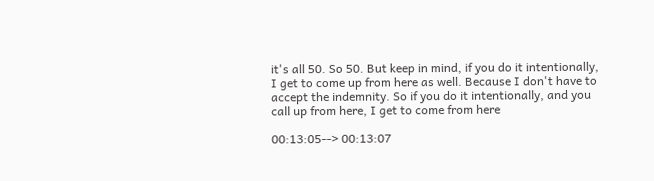it's all 50. So 50. But keep in mind, if you do it intentionally, I get to come up from here as well. Because I don't have to accept the indemnity. So if you do it intentionally, and you call up from here, I get to come from here

00:13:05--> 00:13:07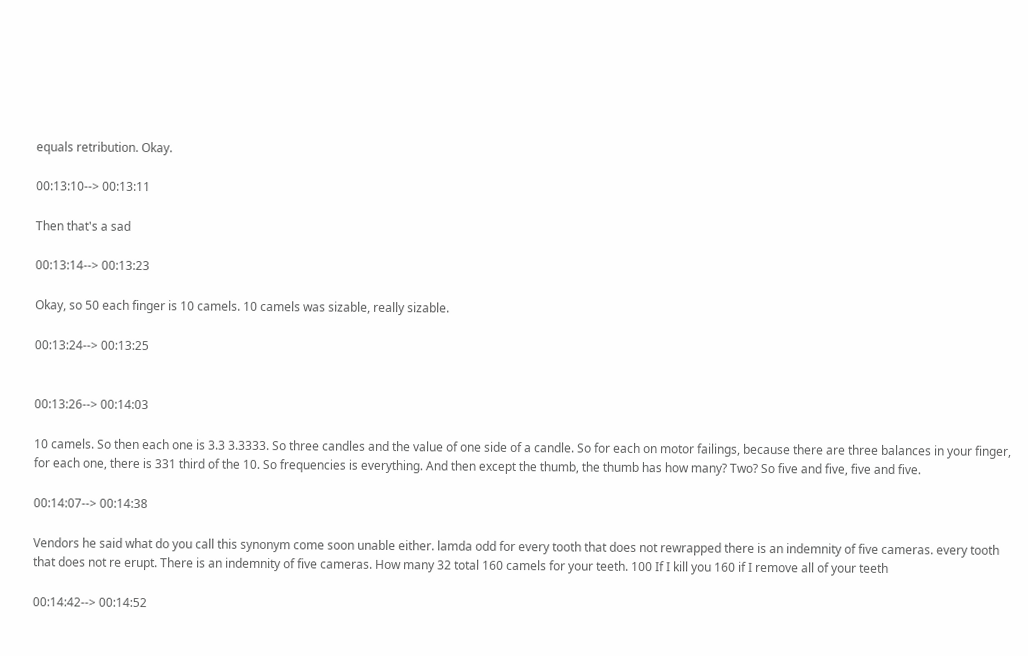equals retribution. Okay.

00:13:10--> 00:13:11

Then that's a sad

00:13:14--> 00:13:23

Okay, so 50 each finger is 10 camels. 10 camels was sizable, really sizable.

00:13:24--> 00:13:25


00:13:26--> 00:14:03

10 camels. So then each one is 3.3 3.3333. So three candles and the value of one side of a candle. So for each on motor failings, because there are three balances in your finger, for each one, there is 331 third of the 10. So frequencies is everything. And then except the thumb, the thumb has how many? Two? So five and five, five and five.

00:14:07--> 00:14:38

Vendors he said what do you call this synonym come soon unable either. lamda odd for every tooth that does not rewrapped there is an indemnity of five cameras. every tooth that does not re erupt. There is an indemnity of five cameras. How many 32 total 160 camels for your teeth. 100 If I kill you 160 if I remove all of your teeth

00:14:42--> 00:14:52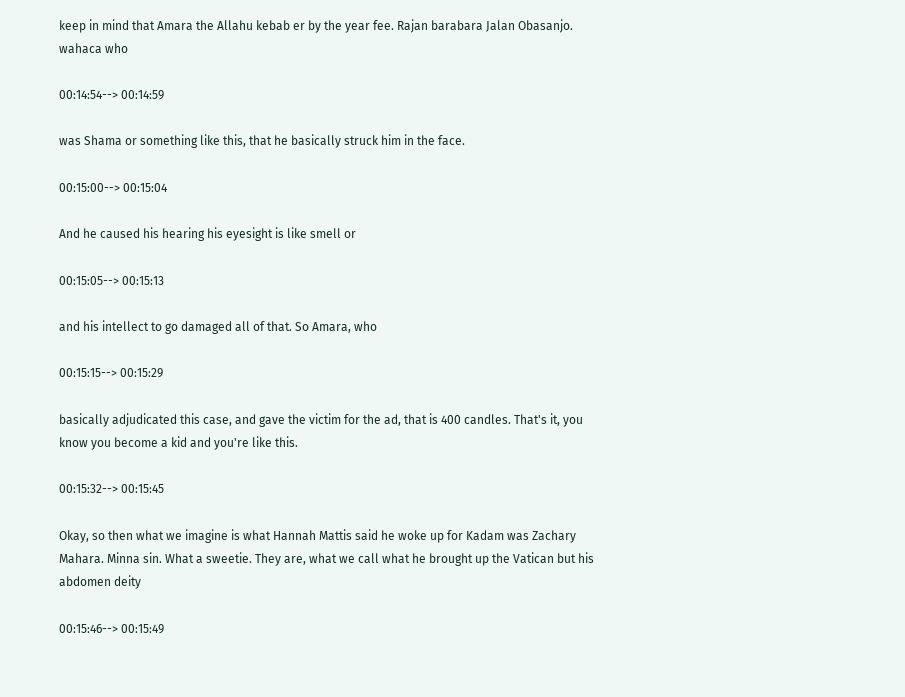keep in mind that Amara the Allahu kebab er by the year fee. Rajan barabara Jalan Obasanjo. wahaca who

00:14:54--> 00:14:59

was Shama or something like this, that he basically struck him in the face.

00:15:00--> 00:15:04

And he caused his hearing his eyesight is like smell or

00:15:05--> 00:15:13

and his intellect to go damaged all of that. So Amara, who

00:15:15--> 00:15:29

basically adjudicated this case, and gave the victim for the ad, that is 400 candles. That's it, you know you become a kid and you're like this.

00:15:32--> 00:15:45

Okay, so then what we imagine is what Hannah Mattis said he woke up for Kadam was Zachary Mahara. Minna sin. What a sweetie. They are, what we call what he brought up the Vatican but his abdomen deity

00:15:46--> 00:15:49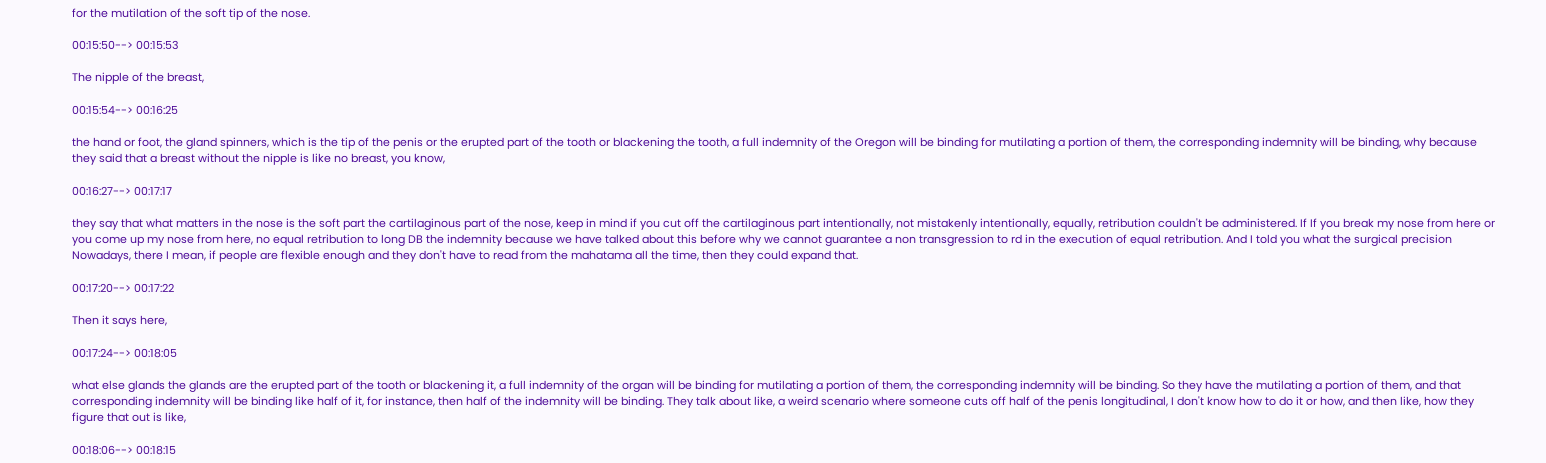for the mutilation of the soft tip of the nose.

00:15:50--> 00:15:53

The nipple of the breast,

00:15:54--> 00:16:25

the hand or foot, the gland spinners, which is the tip of the penis or the erupted part of the tooth or blackening the tooth, a full indemnity of the Oregon will be binding for mutilating a portion of them, the corresponding indemnity will be binding, why because they said that a breast without the nipple is like no breast, you know,

00:16:27--> 00:17:17

they say that what matters in the nose is the soft part the cartilaginous part of the nose, keep in mind if you cut off the cartilaginous part intentionally, not mistakenly intentionally, equally, retribution couldn't be administered. If If you break my nose from here or you come up my nose from here, no equal retribution to long DB the indemnity because we have talked about this before why we cannot guarantee a non transgression to rd in the execution of equal retribution. And I told you what the surgical precision Nowadays, there I mean, if people are flexible enough and they don't have to read from the mahatama all the time, then they could expand that.

00:17:20--> 00:17:22

Then it says here,

00:17:24--> 00:18:05

what else glands the glands are the erupted part of the tooth or blackening it, a full indemnity of the organ will be binding for mutilating a portion of them, the corresponding indemnity will be binding. So they have the mutilating a portion of them, and that corresponding indemnity will be binding like half of it, for instance, then half of the indemnity will be binding. They talk about like, a weird scenario where someone cuts off half of the penis longitudinal, I don't know how to do it or how, and then like, how they figure that out is like,

00:18:06--> 00:18:15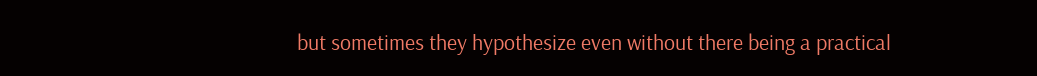but sometimes they hypothesize even without there being a practical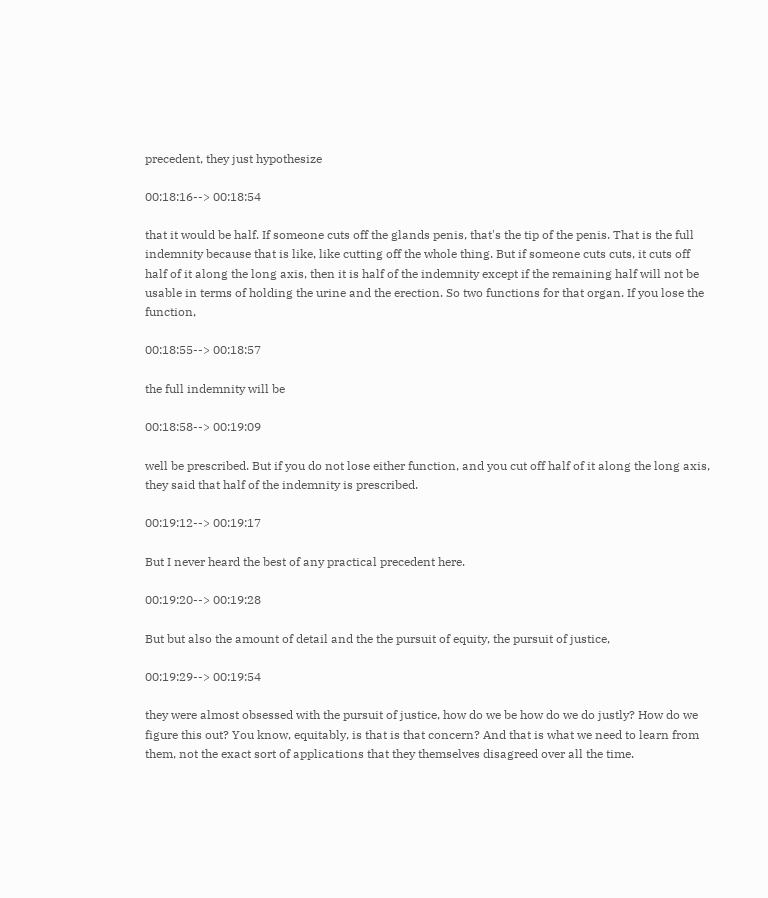precedent, they just hypothesize

00:18:16--> 00:18:54

that it would be half. If someone cuts off the glands penis, that's the tip of the penis. That is the full indemnity because that is like, like cutting off the whole thing. But if someone cuts cuts, it cuts off half of it along the long axis, then it is half of the indemnity except if the remaining half will not be usable in terms of holding the urine and the erection. So two functions for that organ. If you lose the function,

00:18:55--> 00:18:57

the full indemnity will be

00:18:58--> 00:19:09

well be prescribed. But if you do not lose either function, and you cut off half of it along the long axis, they said that half of the indemnity is prescribed.

00:19:12--> 00:19:17

But I never heard the best of any practical precedent here.

00:19:20--> 00:19:28

But but also the amount of detail and the the pursuit of equity, the pursuit of justice,

00:19:29--> 00:19:54

they were almost obsessed with the pursuit of justice, how do we be how do we do justly? How do we figure this out? You know, equitably, is that is that concern? And that is what we need to learn from them, not the exact sort of applications that they themselves disagreed over all the time.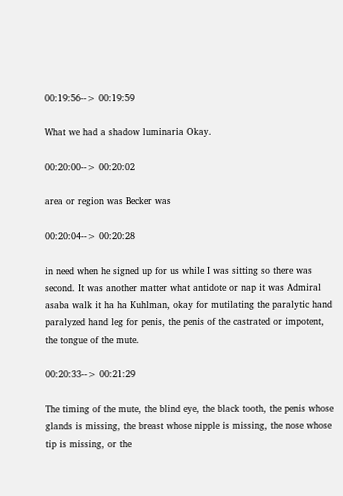00:19:56--> 00:19:59

What we had a shadow luminaria Okay.

00:20:00--> 00:20:02

area or region was Becker was

00:20:04--> 00:20:28

in need when he signed up for us while I was sitting so there was second. It was another matter what antidote or nap it was Admiral asaba walk it ha ha Kuhlman, okay for mutilating the paralytic hand paralyzed hand leg for penis, the penis of the castrated or impotent, the tongue of the mute.

00:20:33--> 00:21:29

The timing of the mute, the blind eye, the black tooth, the penis whose glands is missing, the breast whose nipple is missing, the nose whose tip is missing, or the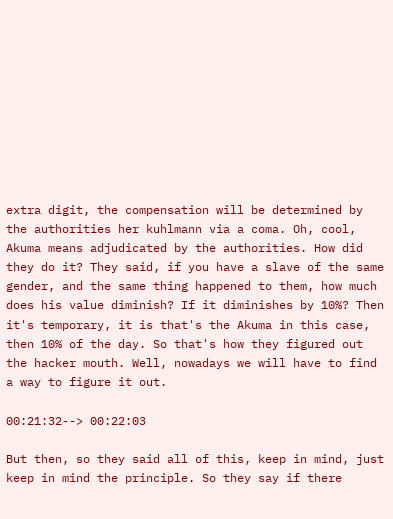extra digit, the compensation will be determined by the authorities her kuhlmann via a coma. Oh, cool, Akuma means adjudicated by the authorities. How did they do it? They said, if you have a slave of the same gender, and the same thing happened to them, how much does his value diminish? If it diminishes by 10%? Then it's temporary, it is that's the Akuma in this case, then 10% of the day. So that's how they figured out the hacker mouth. Well, nowadays we will have to find a way to figure it out.

00:21:32--> 00:22:03

But then, so they said all of this, keep in mind, just keep in mind the principle. So they say if there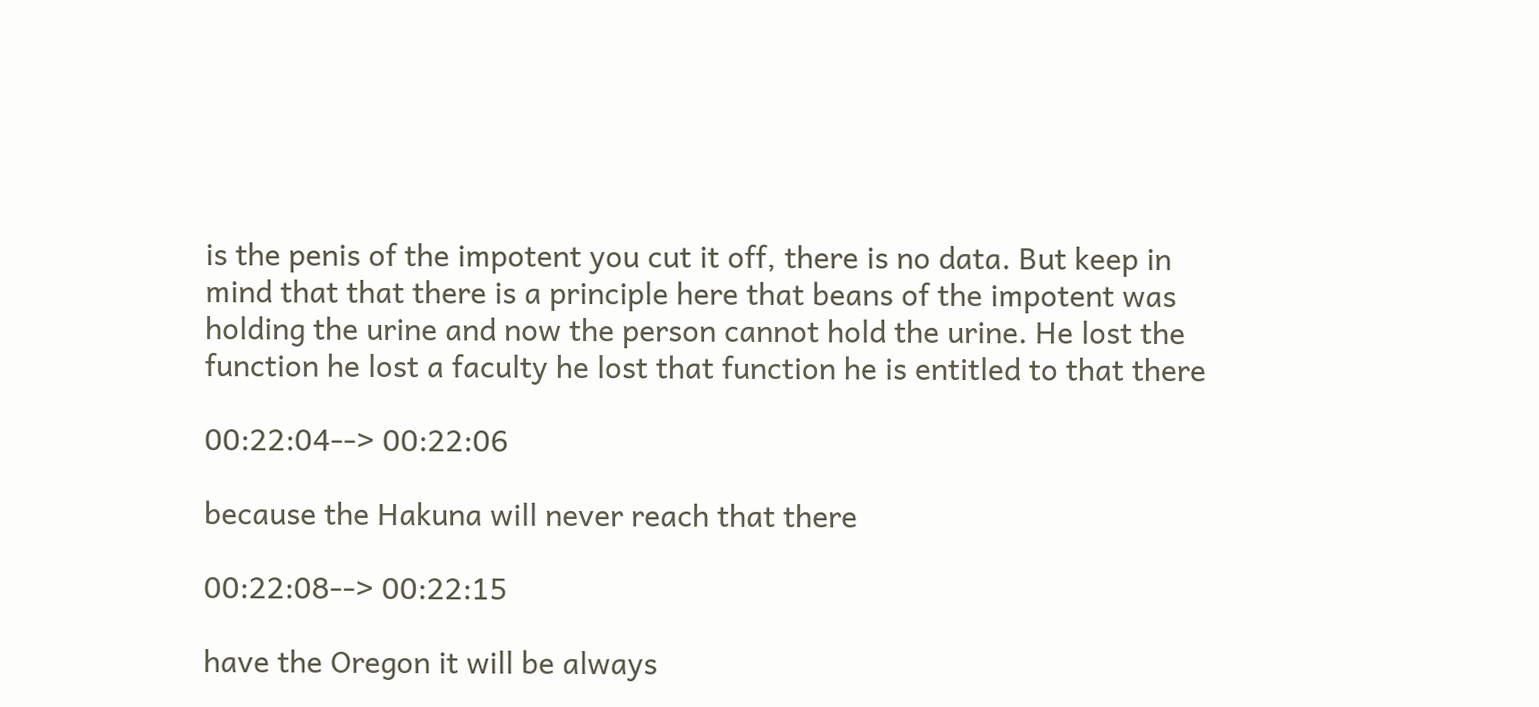is the penis of the impotent you cut it off, there is no data. But keep in mind that that there is a principle here that beans of the impotent was holding the urine and now the person cannot hold the urine. He lost the function he lost a faculty he lost that function he is entitled to that there

00:22:04--> 00:22:06

because the Hakuna will never reach that there

00:22:08--> 00:22:15

have the Oregon it will be always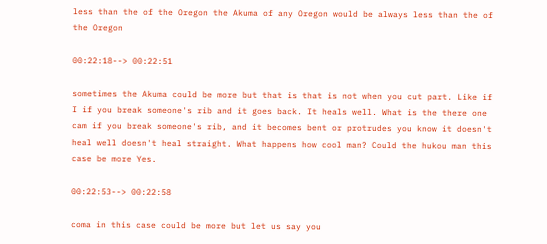less than the of the Oregon the Akuma of any Oregon would be always less than the of the Oregon

00:22:18--> 00:22:51

sometimes the Akuma could be more but that is that is not when you cut part. Like if I if you break someone's rib and it goes back. It heals well. What is the there one cam if you break someone's rib, and it becomes bent or protrudes you know it doesn't heal well doesn't heal straight. What happens how cool man? Could the hukou man this case be more Yes.

00:22:53--> 00:22:58

coma in this case could be more but let us say you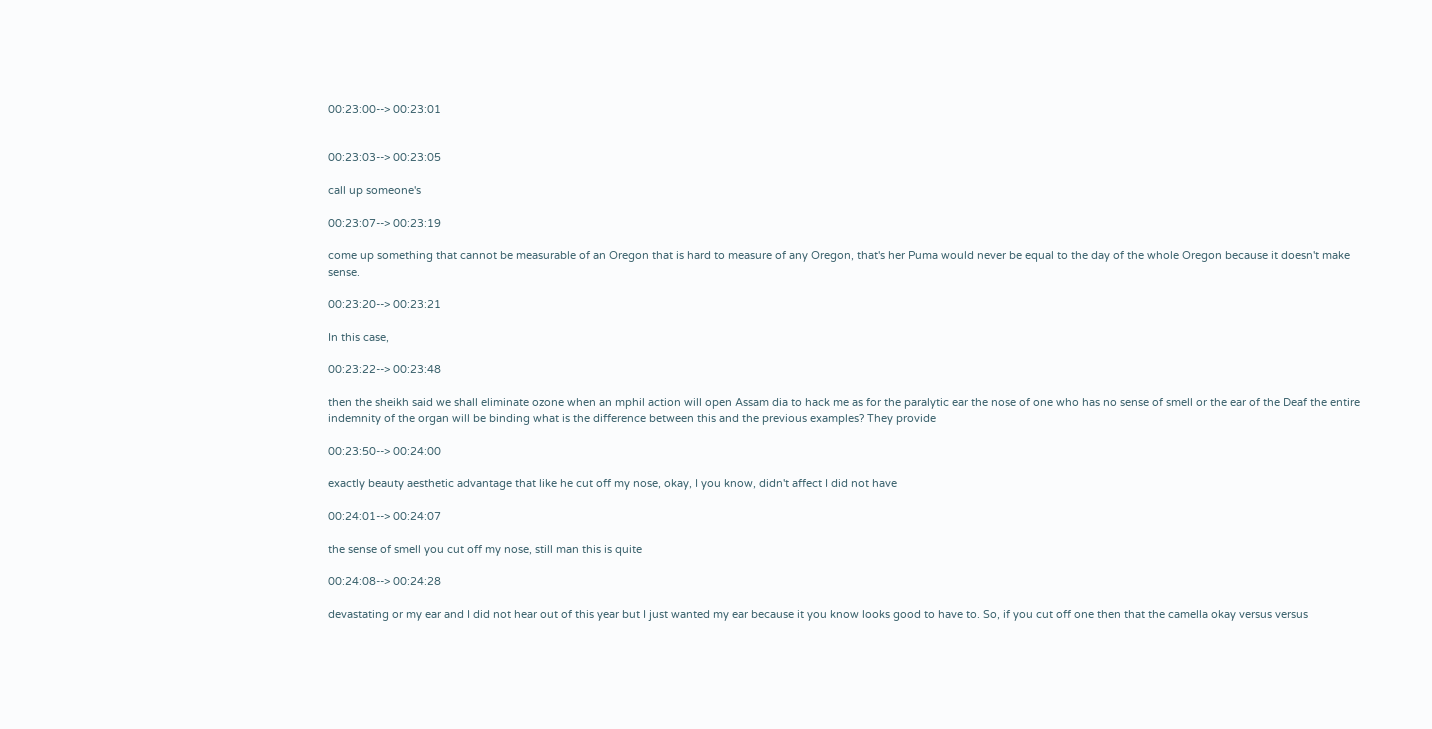00:23:00--> 00:23:01


00:23:03--> 00:23:05

call up someone's

00:23:07--> 00:23:19

come up something that cannot be measurable of an Oregon that is hard to measure of any Oregon, that's her Puma would never be equal to the day of the whole Oregon because it doesn't make sense.

00:23:20--> 00:23:21

In this case,

00:23:22--> 00:23:48

then the sheikh said we shall eliminate ozone when an mphil action will open Assam dia to hack me as for the paralytic ear the nose of one who has no sense of smell or the ear of the Deaf the entire indemnity of the organ will be binding what is the difference between this and the previous examples? They provide

00:23:50--> 00:24:00

exactly beauty aesthetic advantage that like he cut off my nose, okay, I you know, didn't affect I did not have

00:24:01--> 00:24:07

the sense of smell you cut off my nose, still man this is quite

00:24:08--> 00:24:28

devastating or my ear and I did not hear out of this year but I just wanted my ear because it you know looks good to have to. So, if you cut off one then that the camella okay versus versus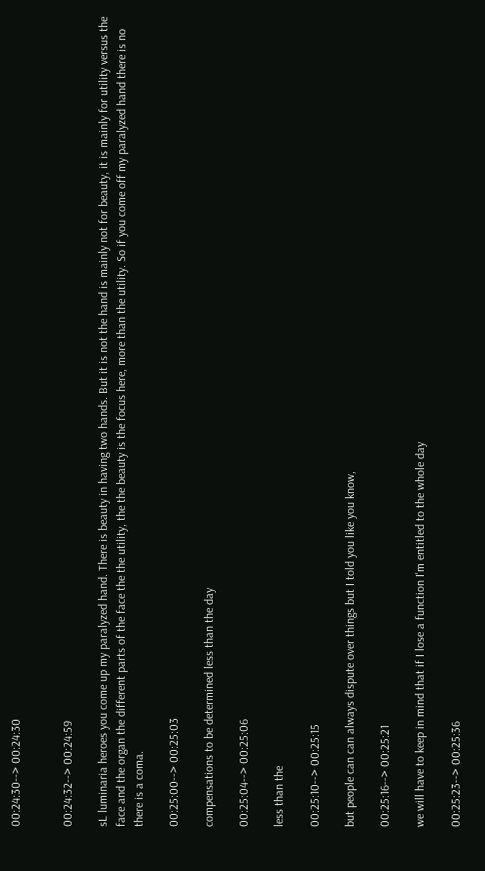00:24:30--> 00:24:30


00:24:32--> 00:24:59

sL luminaria heroes you come up my paralyzed hand. There is beauty in having two hands. But it is not the hand is mainly not for beauty, it is mainly for utility versus the face and the organ the different parts of the face the the utility, the the beauty is the focus here, more than the utility. So if you come off my paralyzed hand there is no there is a coma.

00:25:00--> 00:25:03

compensations to be determined less than the day

00:25:04--> 00:25:06

less than the

00:25:10--> 00:25:15

but people can can always dispute over things but I told you like you know,

00:25:16--> 00:25:21

we will have to keep in mind that if I lose a function I'm entitled to the whole day

00:25:23--> 00:25:36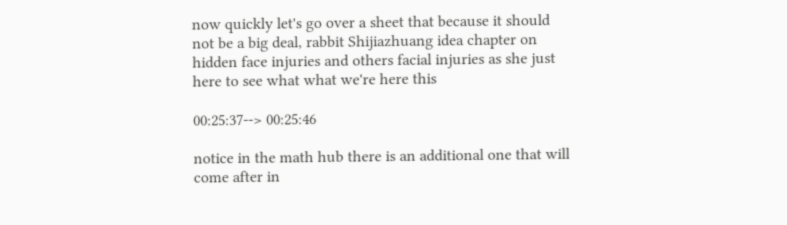now quickly let's go over a sheet that because it should not be a big deal, rabbit Shijiazhuang idea chapter on hidden face injuries and others facial injuries as she just here to see what what we're here this

00:25:37--> 00:25:46

notice in the math hub there is an additional one that will come after in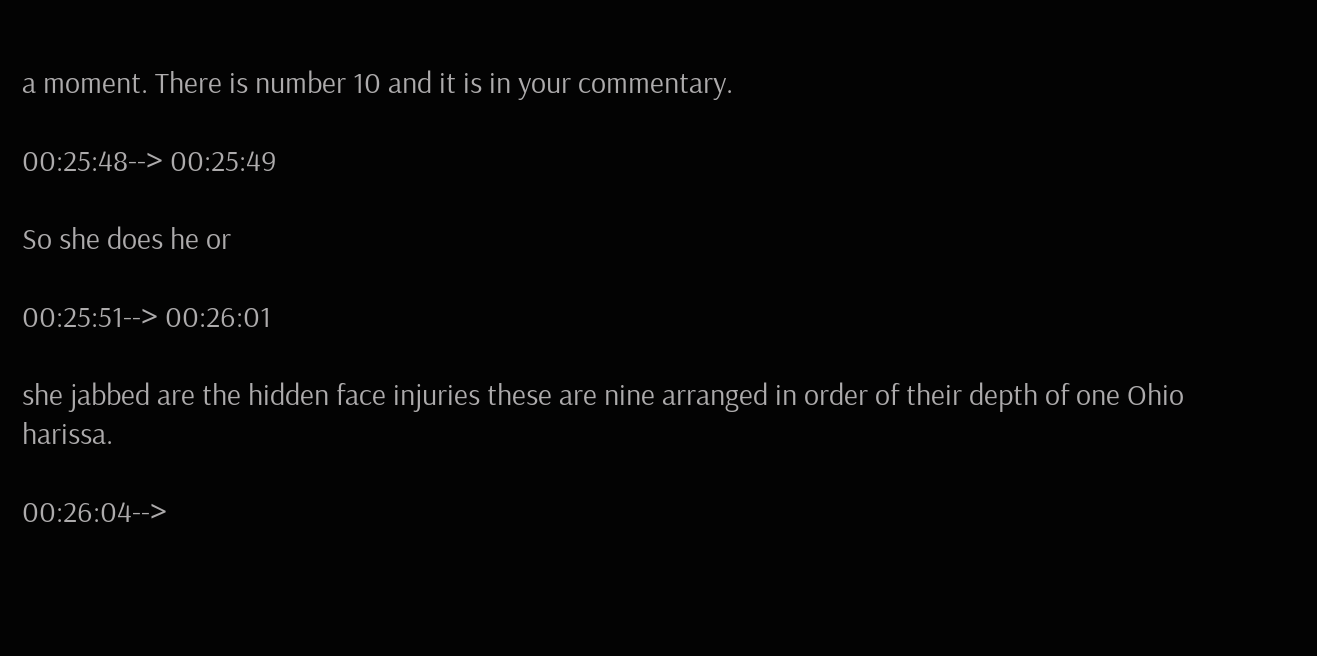a moment. There is number 10 and it is in your commentary.

00:25:48--> 00:25:49

So she does he or

00:25:51--> 00:26:01

she jabbed are the hidden face injuries these are nine arranged in order of their depth of one Ohio harissa.

00:26:04-->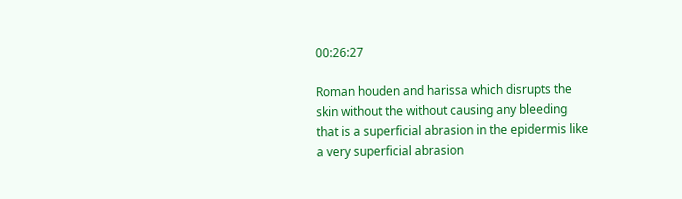00:26:27

Roman houden and harissa which disrupts the skin without the without causing any bleeding that is a superficial abrasion in the epidermis like a very superficial abrasion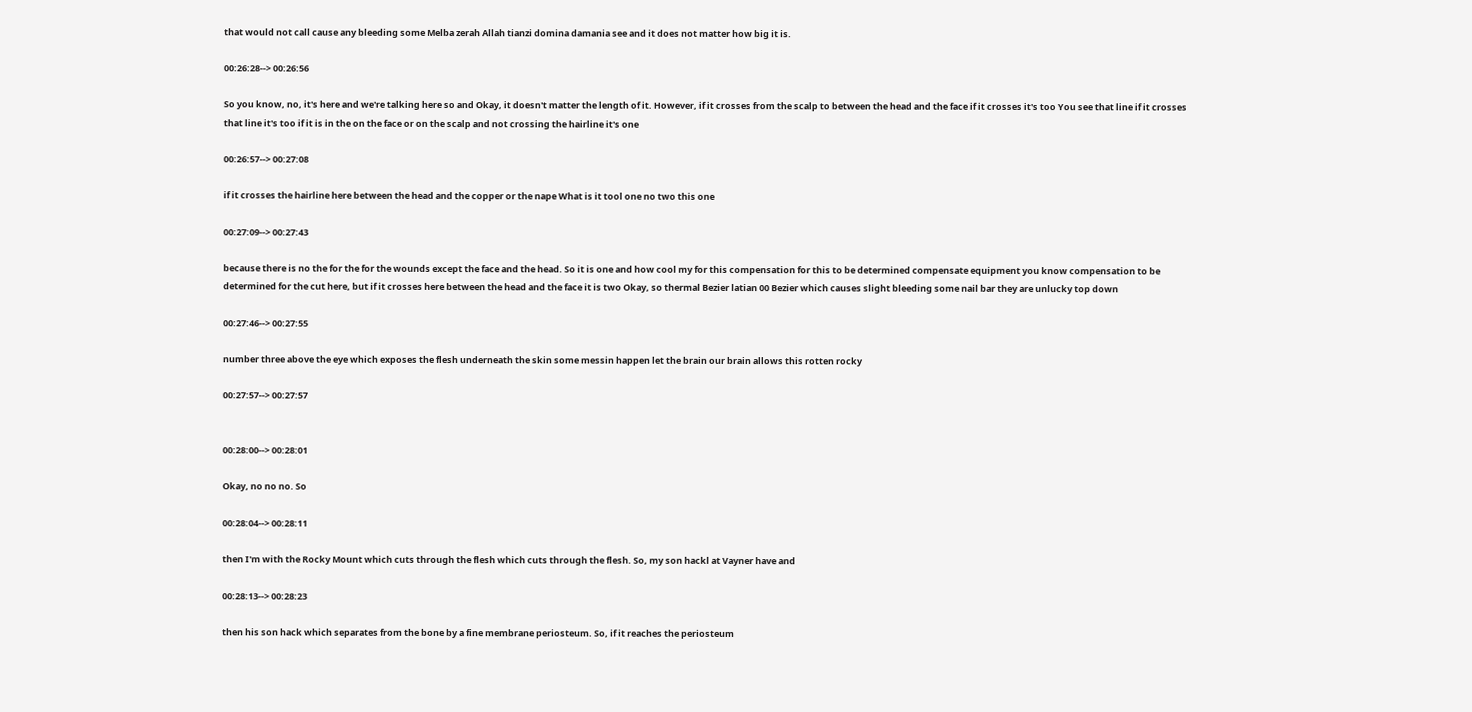that would not call cause any bleeding some Melba zerah Allah tianzi domina damania see and it does not matter how big it is.

00:26:28--> 00:26:56

So you know, no, it's here and we're talking here so and Okay, it doesn't matter the length of it. However, if it crosses from the scalp to between the head and the face if it crosses it's too You see that line if it crosses that line it's too if it is in the on the face or on the scalp and not crossing the hairline it's one

00:26:57--> 00:27:08

if it crosses the hairline here between the head and the copper or the nape What is it tool one no two this one

00:27:09--> 00:27:43

because there is no the for the for the wounds except the face and the head. So it is one and how cool my for this compensation for this to be determined compensate equipment you know compensation to be determined for the cut here, but if it crosses here between the head and the face it is two Okay, so thermal Bezier latian 00 Bezier which causes slight bleeding some nail bar they are unlucky top down

00:27:46--> 00:27:55

number three above the eye which exposes the flesh underneath the skin some messin happen let the brain our brain allows this rotten rocky

00:27:57--> 00:27:57


00:28:00--> 00:28:01

Okay, no no no. So

00:28:04--> 00:28:11

then I'm with the Rocky Mount which cuts through the flesh which cuts through the flesh. So, my son hackl at Vayner have and

00:28:13--> 00:28:23

then his son hack which separates from the bone by a fine membrane periosteum. So, if it reaches the periosteum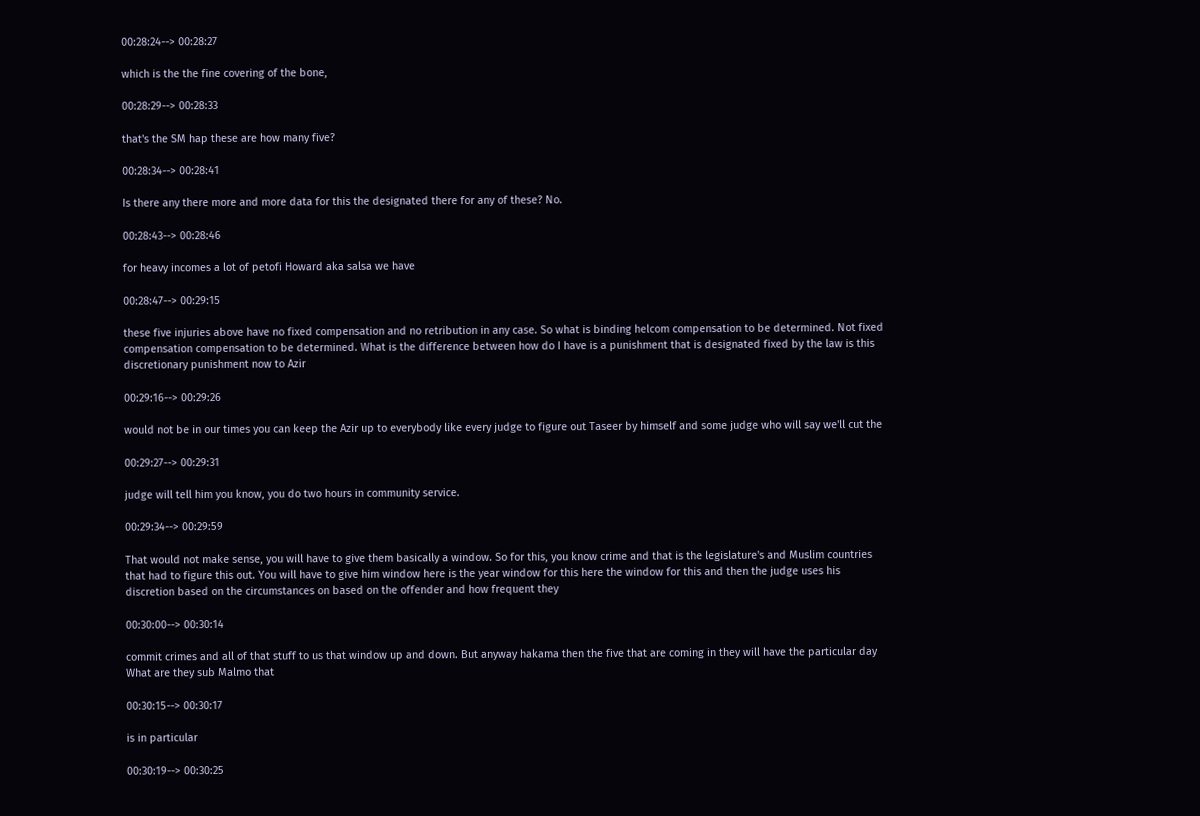00:28:24--> 00:28:27

which is the the fine covering of the bone,

00:28:29--> 00:28:33

that's the SM hap these are how many five?

00:28:34--> 00:28:41

Is there any there more and more data for this the designated there for any of these? No.

00:28:43--> 00:28:46

for heavy incomes a lot of petofi Howard aka salsa we have

00:28:47--> 00:29:15

these five injuries above have no fixed compensation and no retribution in any case. So what is binding helcom compensation to be determined. Not fixed compensation compensation to be determined. What is the difference between how do I have is a punishment that is designated fixed by the law is this discretionary punishment now to Azir

00:29:16--> 00:29:26

would not be in our times you can keep the Azir up to everybody like every judge to figure out Taseer by himself and some judge who will say we'll cut the

00:29:27--> 00:29:31

judge will tell him you know, you do two hours in community service.

00:29:34--> 00:29:59

That would not make sense, you will have to give them basically a window. So for this, you know crime and that is the legislature's and Muslim countries that had to figure this out. You will have to give him window here is the year window for this here the window for this and then the judge uses his discretion based on the circumstances on based on the offender and how frequent they

00:30:00--> 00:30:14

commit crimes and all of that stuff to us that window up and down. But anyway hakama then the five that are coming in they will have the particular day What are they sub Malmo that

00:30:15--> 00:30:17

is in particular

00:30:19--> 00:30:25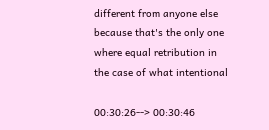different from anyone else because that's the only one where equal retribution in the case of what intentional

00:30:26--> 00:30:46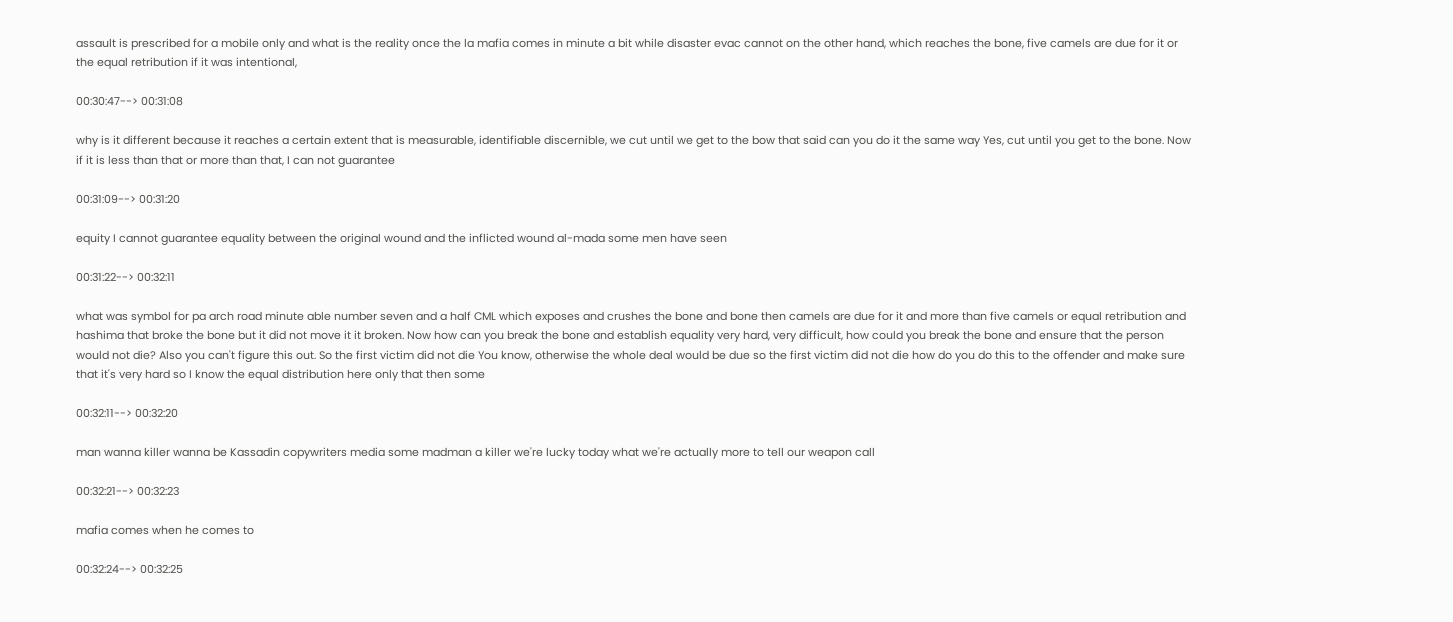assault is prescribed for a mobile only and what is the reality once the la mafia comes in minute a bit while disaster evac cannot on the other hand, which reaches the bone, five camels are due for it or the equal retribution if it was intentional,

00:30:47--> 00:31:08

why is it different because it reaches a certain extent that is measurable, identifiable discernible, we cut until we get to the bow that said can you do it the same way Yes, cut until you get to the bone. Now if it is less than that or more than that, I can not guarantee

00:31:09--> 00:31:20

equity I cannot guarantee equality between the original wound and the inflicted wound al-mada some men have seen

00:31:22--> 00:32:11

what was symbol for pa arch road minute able number seven and a half CML which exposes and crushes the bone and bone then camels are due for it and more than five camels or equal retribution and hashima that broke the bone but it did not move it it broken. Now how can you break the bone and establish equality very hard, very difficult, how could you break the bone and ensure that the person would not die? Also you can't figure this out. So the first victim did not die You know, otherwise the whole deal would be due so the first victim did not die how do you do this to the offender and make sure that it's very hard so I know the equal distribution here only that then some

00:32:11--> 00:32:20

man wanna killer wanna be Kassadin copywriters media some madman a killer we're lucky today what we're actually more to tell our weapon call

00:32:21--> 00:32:23

mafia comes when he comes to

00:32:24--> 00:32:25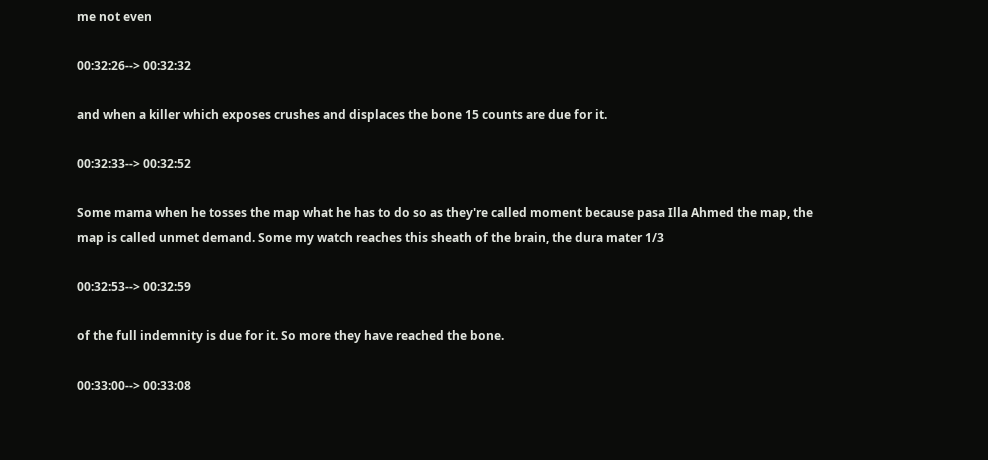me not even

00:32:26--> 00:32:32

and when a killer which exposes crushes and displaces the bone 15 counts are due for it.

00:32:33--> 00:32:52

Some mama when he tosses the map what he has to do so as they're called moment because pasa Illa Ahmed the map, the map is called unmet demand. Some my watch reaches this sheath of the brain, the dura mater 1/3

00:32:53--> 00:32:59

of the full indemnity is due for it. So more they have reached the bone.

00:33:00--> 00:33:08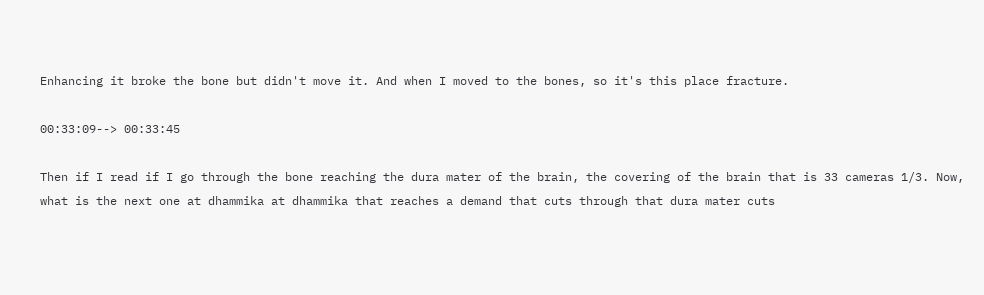Enhancing it broke the bone but didn't move it. And when I moved to the bones, so it's this place fracture.

00:33:09--> 00:33:45

Then if I read if I go through the bone reaching the dura mater of the brain, the covering of the brain that is 33 cameras 1/3. Now, what is the next one at dhammika at dhammika that reaches a demand that cuts through that dura mater cuts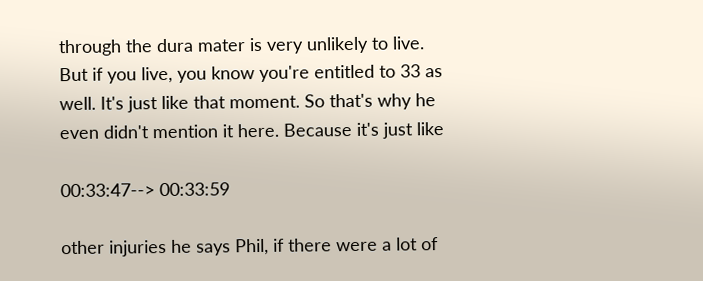through the dura mater is very unlikely to live. But if you live, you know you're entitled to 33 as well. It's just like that moment. So that's why he even didn't mention it here. Because it's just like

00:33:47--> 00:33:59

other injuries he says Phil, if there were a lot of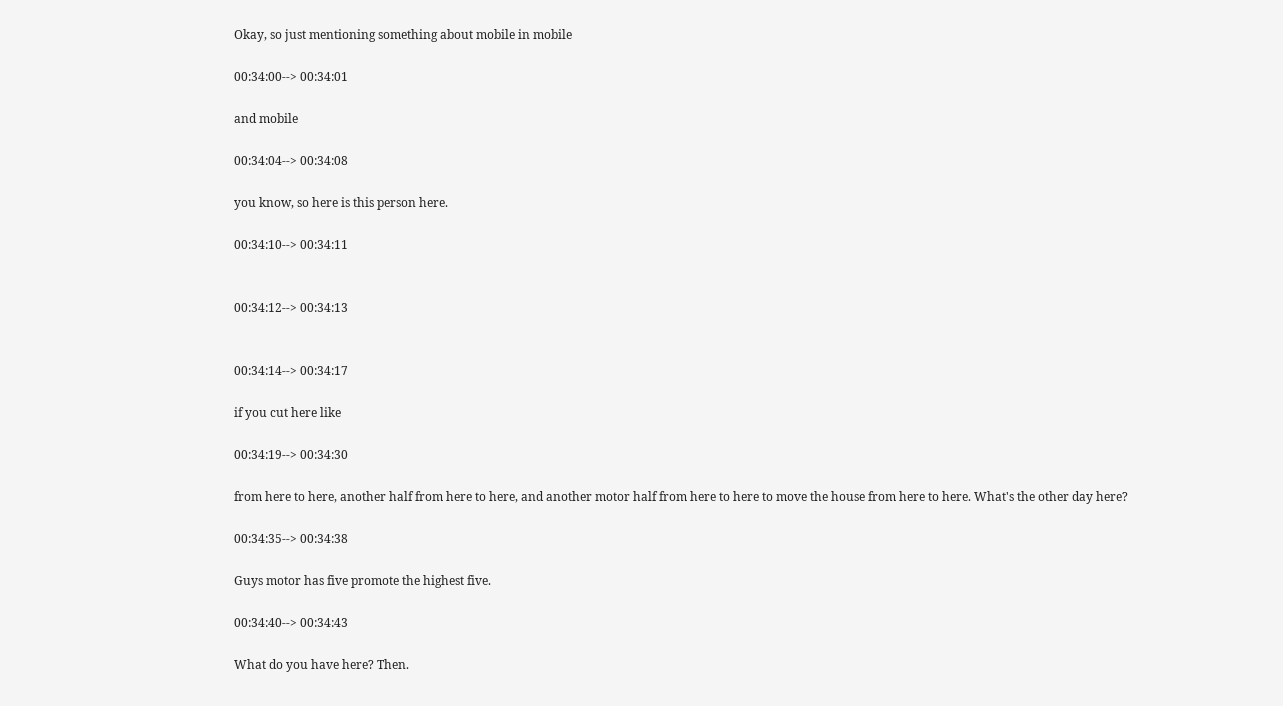Okay, so just mentioning something about mobile in mobile

00:34:00--> 00:34:01

and mobile

00:34:04--> 00:34:08

you know, so here is this person here.

00:34:10--> 00:34:11


00:34:12--> 00:34:13


00:34:14--> 00:34:17

if you cut here like

00:34:19--> 00:34:30

from here to here, another half from here to here, and another motor half from here to here to move the house from here to here. What's the other day here?

00:34:35--> 00:34:38

Guys motor has five promote the highest five.

00:34:40--> 00:34:43

What do you have here? Then.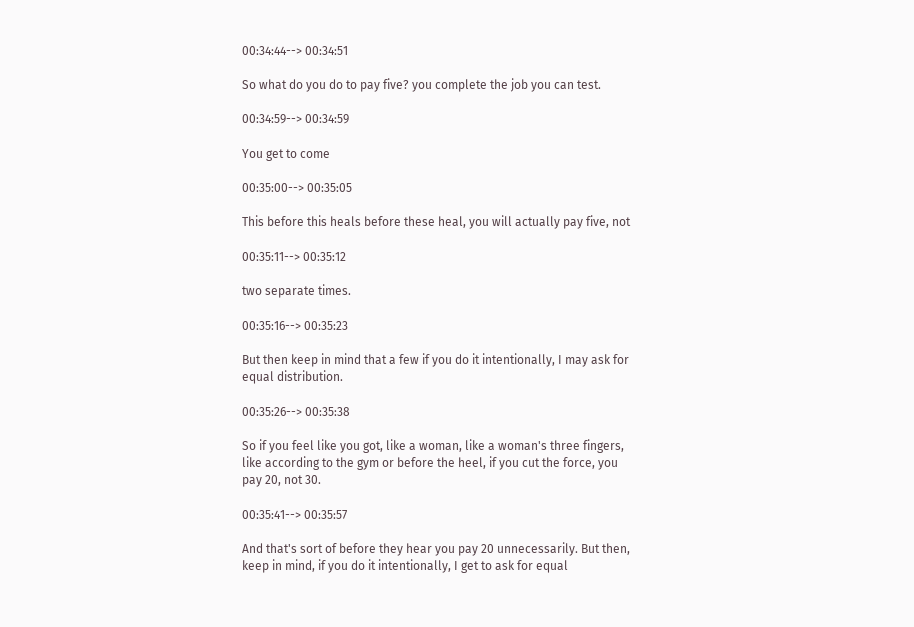00:34:44--> 00:34:51

So what do you do to pay five? you complete the job you can test.

00:34:59--> 00:34:59

You get to come

00:35:00--> 00:35:05

This before this heals before these heal, you will actually pay five, not

00:35:11--> 00:35:12

two separate times.

00:35:16--> 00:35:23

But then keep in mind that a few if you do it intentionally, I may ask for equal distribution.

00:35:26--> 00:35:38

So if you feel like you got, like a woman, like a woman's three fingers, like according to the gym or before the heel, if you cut the force, you pay 20, not 30.

00:35:41--> 00:35:57

And that's sort of before they hear you pay 20 unnecessarily. But then, keep in mind, if you do it intentionally, I get to ask for equal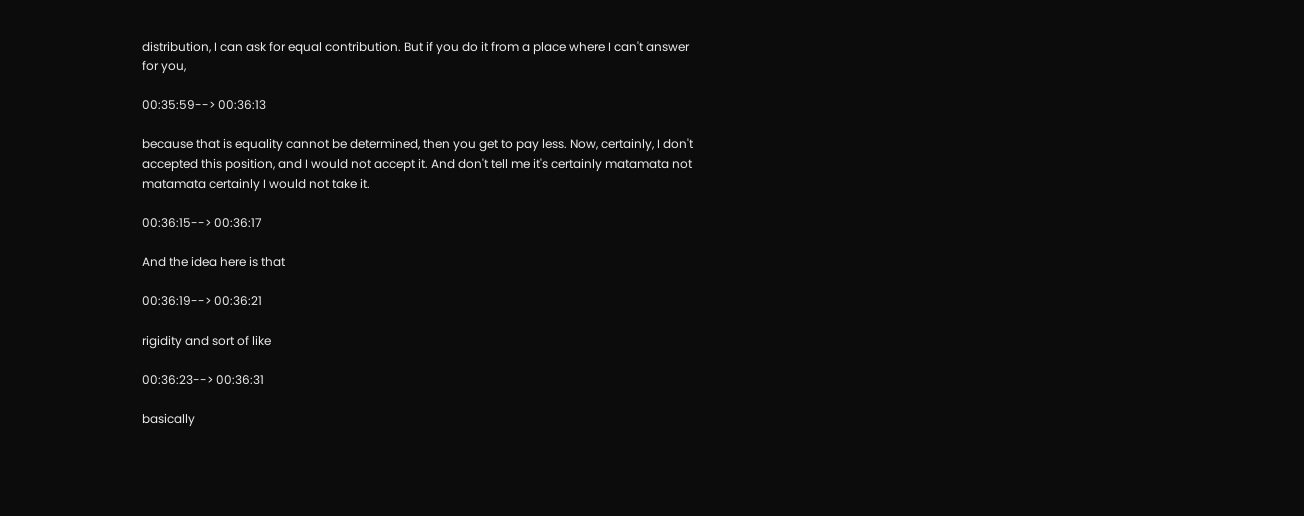distribution, I can ask for equal contribution. But if you do it from a place where I can't answer for you,

00:35:59--> 00:36:13

because that is equality cannot be determined, then you get to pay less. Now, certainly, I don't accepted this position, and I would not accept it. And don't tell me it's certainly matamata not matamata certainly I would not take it.

00:36:15--> 00:36:17

And the idea here is that

00:36:19--> 00:36:21

rigidity and sort of like

00:36:23--> 00:36:31

basically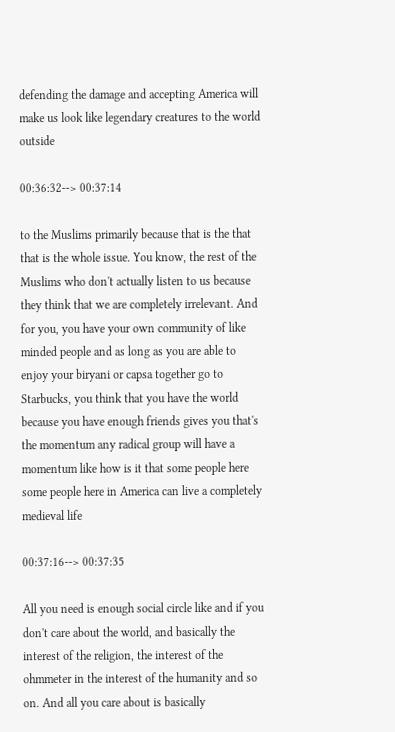defending the damage and accepting America will make us look like legendary creatures to the world outside

00:36:32--> 00:37:14

to the Muslims primarily because that is the that that is the whole issue. You know, the rest of the Muslims who don't actually listen to us because they think that we are completely irrelevant. And for you, you have your own community of like minded people and as long as you are able to enjoy your biryani or capsa together go to Starbucks, you think that you have the world because you have enough friends gives you that's the momentum any radical group will have a momentum like how is it that some people here some people here in America can live a completely medieval life

00:37:16--> 00:37:35

All you need is enough social circle like and if you don't care about the world, and basically the interest of the religion, the interest of the ohmmeter in the interest of the humanity and so on. And all you care about is basically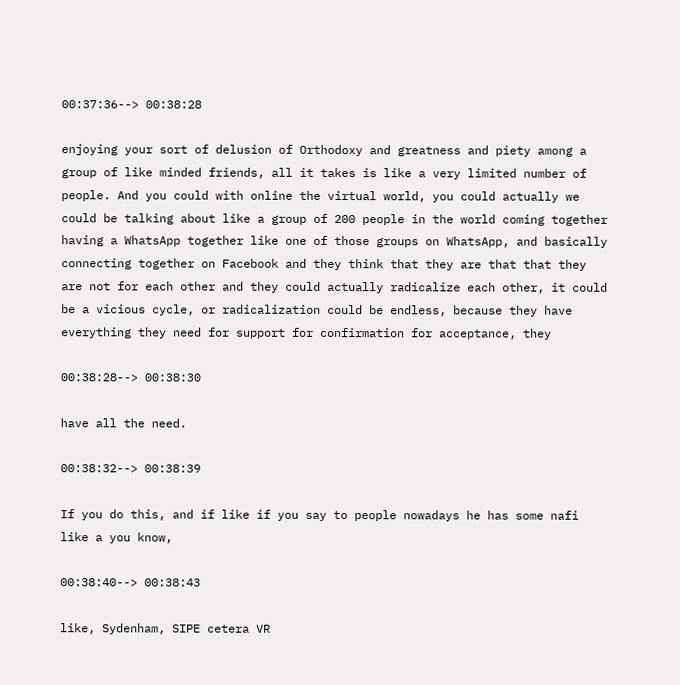00:37:36--> 00:38:28

enjoying your sort of delusion of Orthodoxy and greatness and piety among a group of like minded friends, all it takes is like a very limited number of people. And you could with online the virtual world, you could actually we could be talking about like a group of 200 people in the world coming together having a WhatsApp together like one of those groups on WhatsApp, and basically connecting together on Facebook and they think that they are that that they are not for each other and they could actually radicalize each other, it could be a vicious cycle, or radicalization could be endless, because they have everything they need for support for confirmation for acceptance, they

00:38:28--> 00:38:30

have all the need.

00:38:32--> 00:38:39

If you do this, and if like if you say to people nowadays he has some nafi like a you know,

00:38:40--> 00:38:43

like, Sydenham, SIPE cetera VR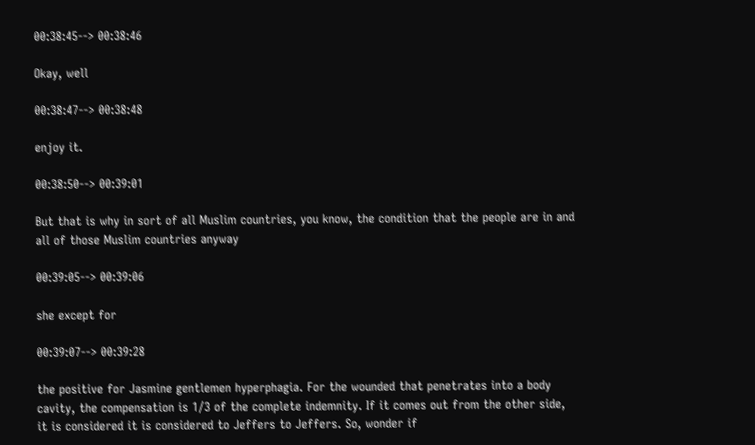00:38:45--> 00:38:46

Okay, well

00:38:47--> 00:38:48

enjoy it.

00:38:50--> 00:39:01

But that is why in sort of all Muslim countries, you know, the condition that the people are in and all of those Muslim countries anyway

00:39:05--> 00:39:06

she except for

00:39:07--> 00:39:28

the positive for Jasmine gentlemen hyperphagia. For the wounded that penetrates into a body cavity, the compensation is 1/3 of the complete indemnity. If it comes out from the other side, it is considered it is considered to Jeffers to Jeffers. So, wonder if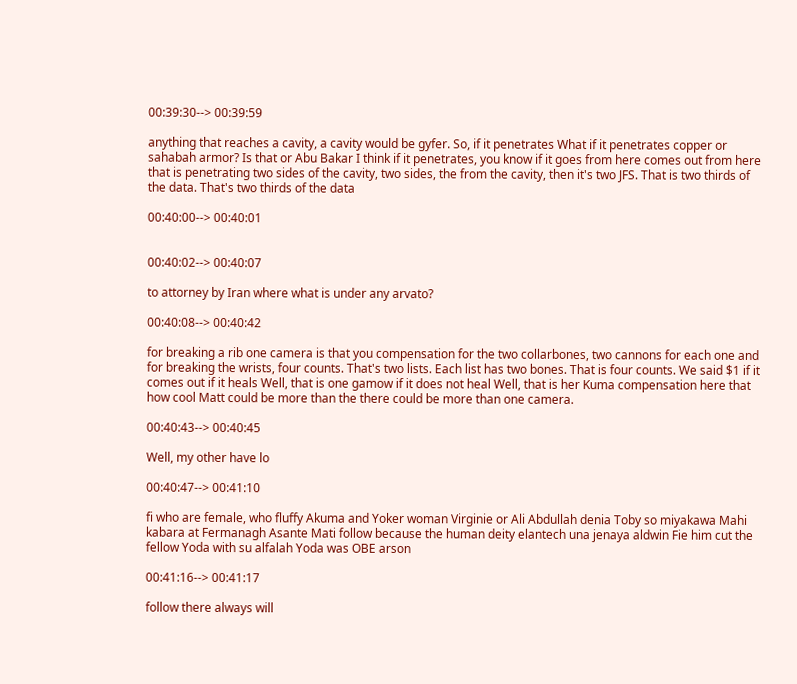00:39:30--> 00:39:59

anything that reaches a cavity, a cavity would be gyfer. So, if it penetrates What if it penetrates copper or sahabah armor? Is that or Abu Bakar I think if it penetrates, you know if it goes from here comes out from here that is penetrating two sides of the cavity, two sides, the from the cavity, then it's two JFS. That is two thirds of the data. That's two thirds of the data

00:40:00--> 00:40:01


00:40:02--> 00:40:07

to attorney by Iran where what is under any arvato?

00:40:08--> 00:40:42

for breaking a rib one camera is that you compensation for the two collarbones, two cannons for each one and for breaking the wrists, four counts. That's two lists. Each list has two bones. That is four counts. We said $1 if it comes out if it heals Well, that is one gamow if it does not heal Well, that is her Kuma compensation here that how cool Matt could be more than the there could be more than one camera.

00:40:43--> 00:40:45

Well, my other have lo

00:40:47--> 00:41:10

fi who are female, who fluffy Akuma and Yoker woman Virginie or Ali Abdullah denia Toby so miyakawa Mahi kabara at Fermanagh Asante Mati follow because the human deity elantech una jenaya aldwin Fie him cut the fellow Yoda with su alfalah Yoda was OBE arson

00:41:16--> 00:41:17

follow there always will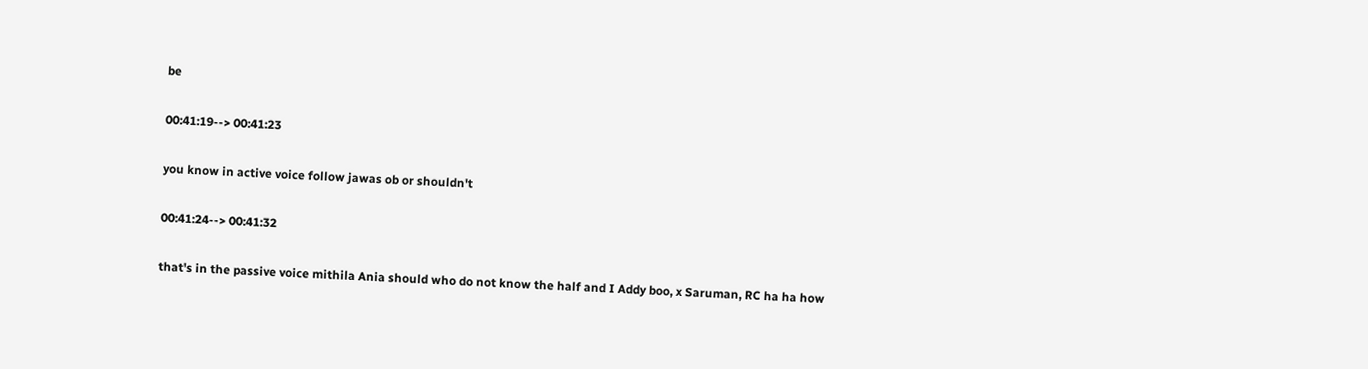be

00:41:19--> 00:41:23

you know in active voice follow jawas ob or shouldn't

00:41:24--> 00:41:32

that's in the passive voice mithila Ania should who do not know the half and I Addy boo, x Saruman, RC ha ha how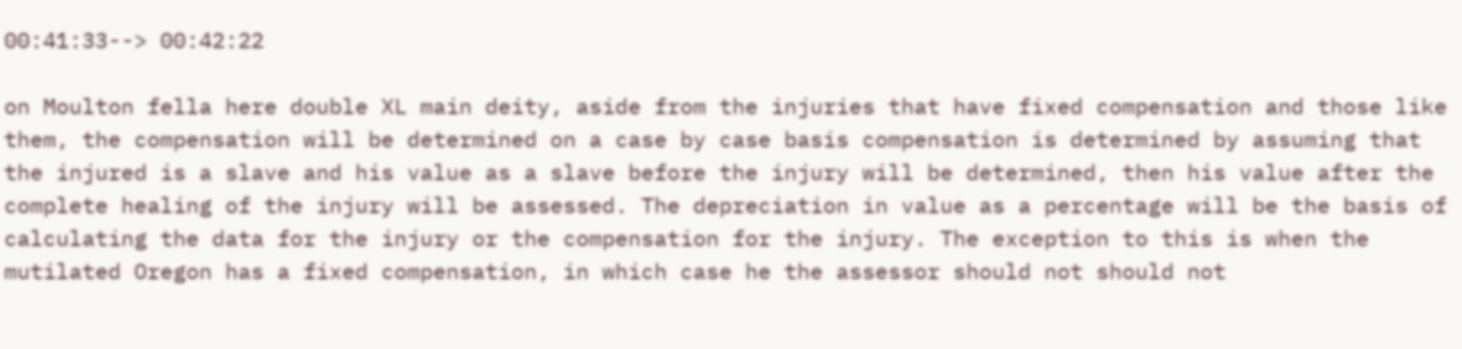00:41:33--> 00:42:22

on Moulton fella here double XL main deity, aside from the injuries that have fixed compensation and those like them, the compensation will be determined on a case by case basis compensation is determined by assuming that the injured is a slave and his value as a slave before the injury will be determined, then his value after the complete healing of the injury will be assessed. The depreciation in value as a percentage will be the basis of calculating the data for the injury or the compensation for the injury. The exception to this is when the mutilated Oregon has a fixed compensation, in which case he the assessor should not should not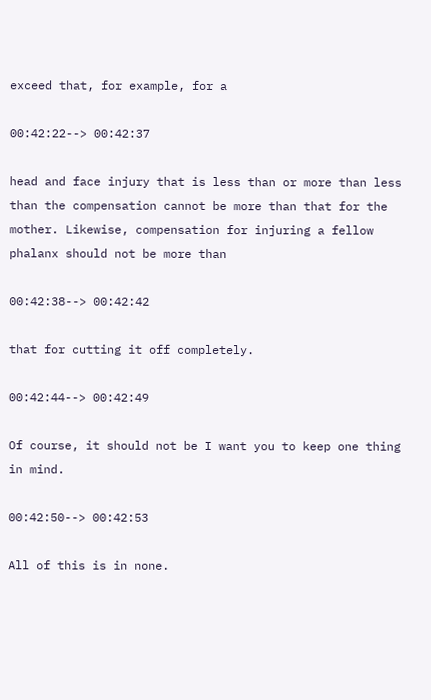exceed that, for example, for a

00:42:22--> 00:42:37

head and face injury that is less than or more than less than the compensation cannot be more than that for the mother. Likewise, compensation for injuring a fellow phalanx should not be more than

00:42:38--> 00:42:42

that for cutting it off completely.

00:42:44--> 00:42:49

Of course, it should not be I want you to keep one thing in mind.

00:42:50--> 00:42:53

All of this is in none.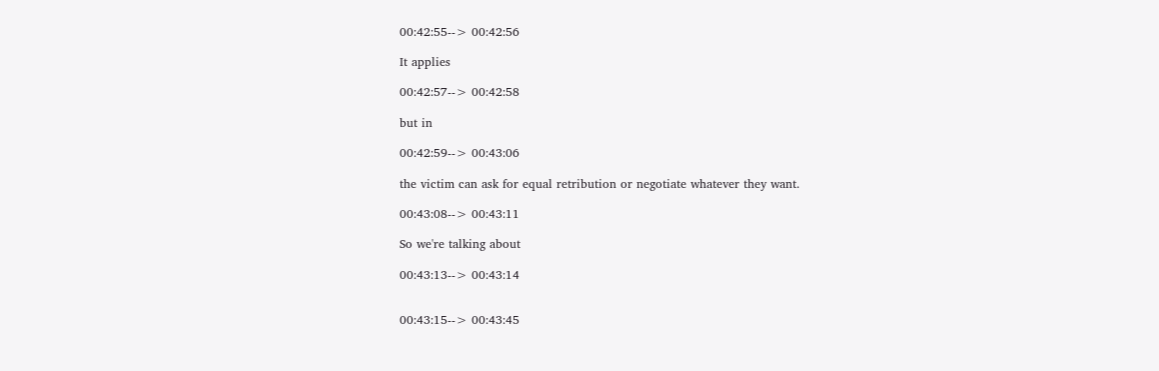00:42:55--> 00:42:56

It applies

00:42:57--> 00:42:58

but in

00:42:59--> 00:43:06

the victim can ask for equal retribution or negotiate whatever they want.

00:43:08--> 00:43:11

So we're talking about

00:43:13--> 00:43:14


00:43:15--> 00:43:45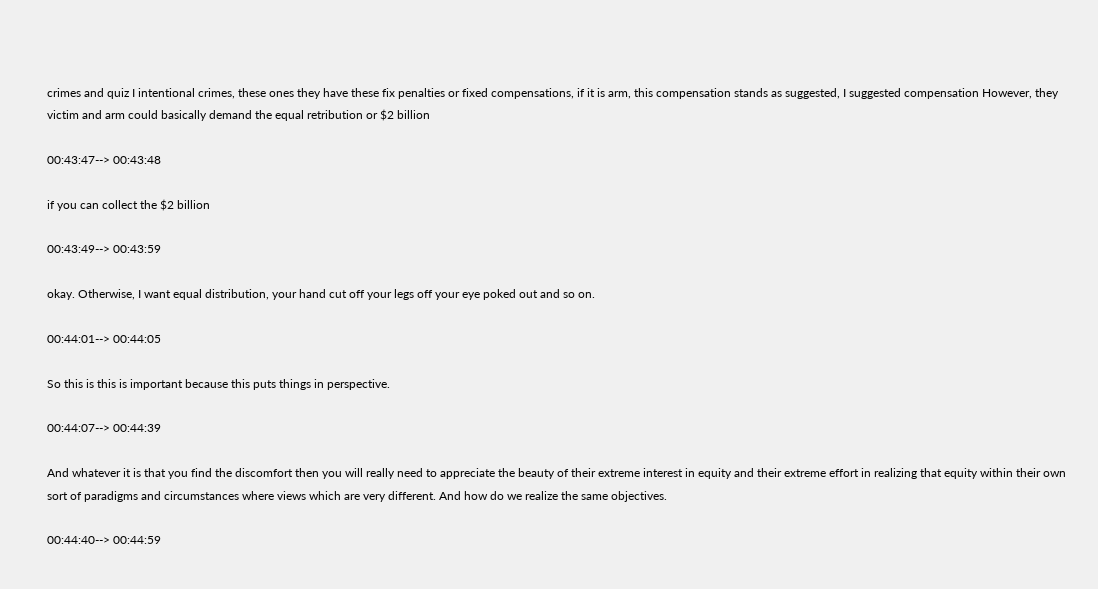crimes and quiz I intentional crimes, these ones they have these fix penalties or fixed compensations, if it is arm, this compensation stands as suggested, I suggested compensation However, they victim and arm could basically demand the equal retribution or $2 billion

00:43:47--> 00:43:48

if you can collect the $2 billion

00:43:49--> 00:43:59

okay. Otherwise, I want equal distribution, your hand cut off your legs off your eye poked out and so on.

00:44:01--> 00:44:05

So this is this is important because this puts things in perspective.

00:44:07--> 00:44:39

And whatever it is that you find the discomfort then you will really need to appreciate the beauty of their extreme interest in equity and their extreme effort in realizing that equity within their own sort of paradigms and circumstances where views which are very different. And how do we realize the same objectives.

00:44:40--> 00:44:59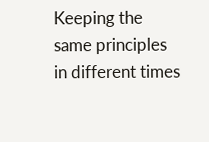Keeping the same principles in different times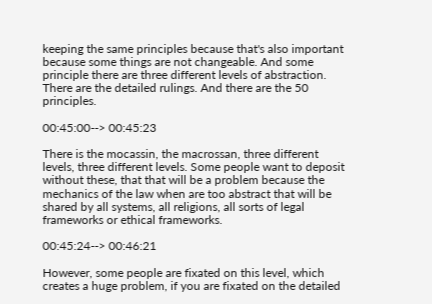keeping the same principles because that's also important because some things are not changeable. And some principle there are three different levels of abstraction. There are the detailed rulings. And there are the 50 principles.

00:45:00--> 00:45:23

There is the mocassin, the macrossan, three different levels, three different levels. Some people want to deposit without these, that that will be a problem because the mechanics of the law when are too abstract that will be shared by all systems, all religions, all sorts of legal frameworks or ethical frameworks.

00:45:24--> 00:46:21

However, some people are fixated on this level, which creates a huge problem, if you are fixated on the detailed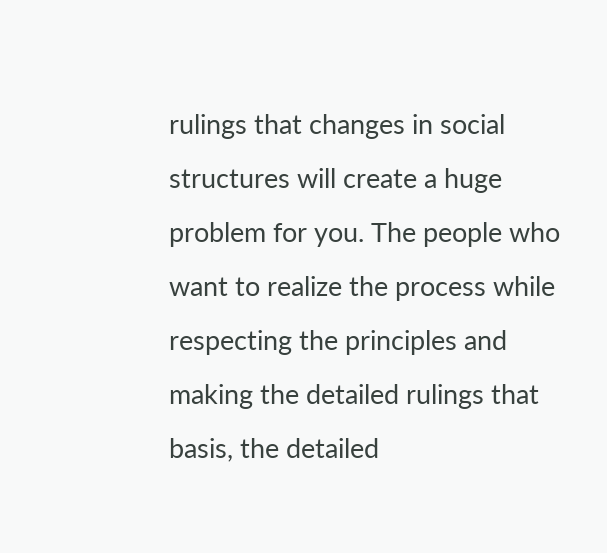rulings that changes in social structures will create a huge problem for you. The people who want to realize the process while respecting the principles and making the detailed rulings that basis, the detailed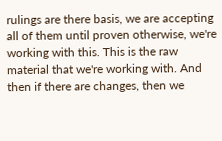rulings are there basis, we are accepting all of them until proven otherwise, we're working with this. This is the raw material that we're working with. And then if there are changes, then we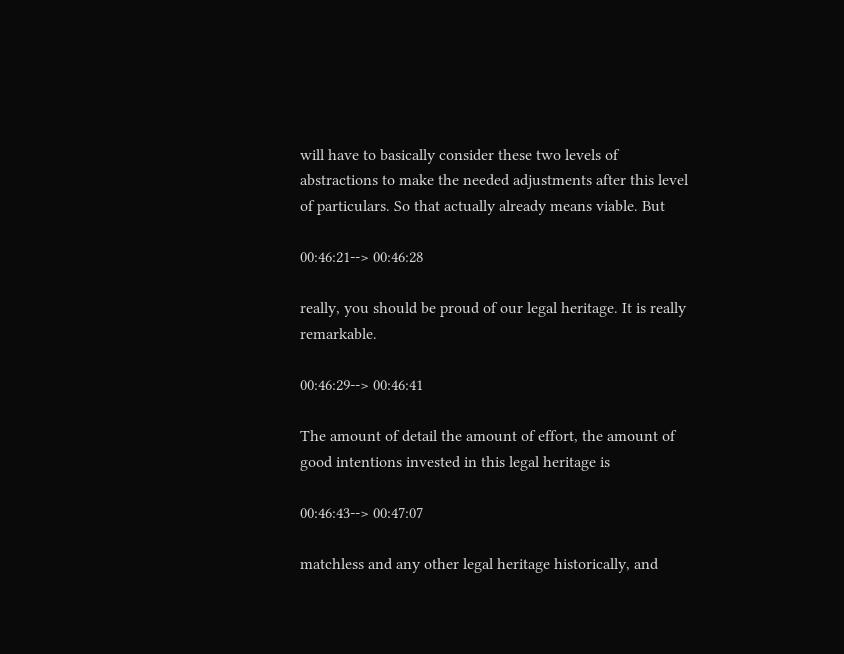will have to basically consider these two levels of abstractions to make the needed adjustments after this level of particulars. So that actually already means viable. But

00:46:21--> 00:46:28

really, you should be proud of our legal heritage. It is really remarkable.

00:46:29--> 00:46:41

The amount of detail the amount of effort, the amount of good intentions invested in this legal heritage is

00:46:43--> 00:47:07

matchless and any other legal heritage historically, and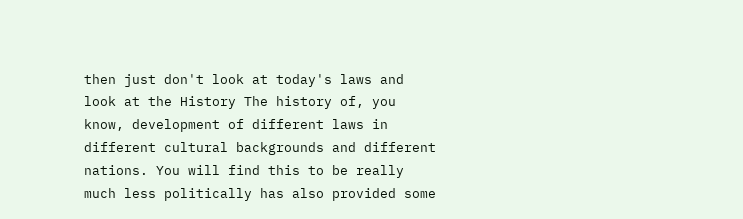then just don't look at today's laws and look at the History The history of, you know, development of different laws in different cultural backgrounds and different nations. You will find this to be really much less politically has also provided some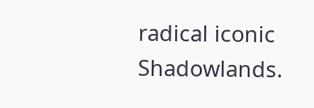radical iconic Shadowlands.